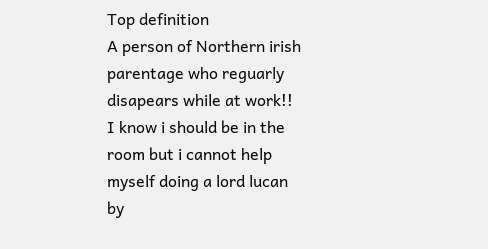Top definition
A person of Northern irish parentage who reguarly disapears while at work!!
I know i should be in the room but i cannot help myself doing a lord lucan
by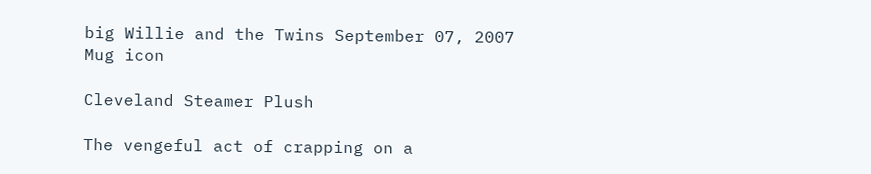big Willie and the Twins September 07, 2007
Mug icon

Cleveland Steamer Plush

The vengeful act of crapping on a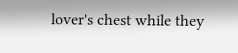lover's chest while they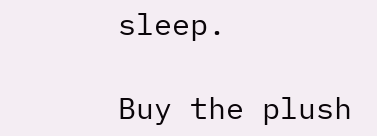sleep.

Buy the plush